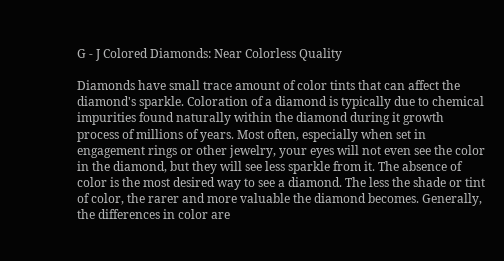G - J Colored Diamonds: Near Colorless Quality

Diamonds have small trace amount of color tints that can affect the diamond's sparkle. Coloration of a diamond is typically due to chemical impurities found naturally within the diamond during it growth process of millions of years. Most often, especially when set in engagement rings or other jewelry, your eyes will not even see the color in the diamond, but they will see less sparkle from it. The absence of color is the most desired way to see a diamond. The less the shade or tint of color, the rarer and more valuable the diamond becomes. Generally, the differences in color are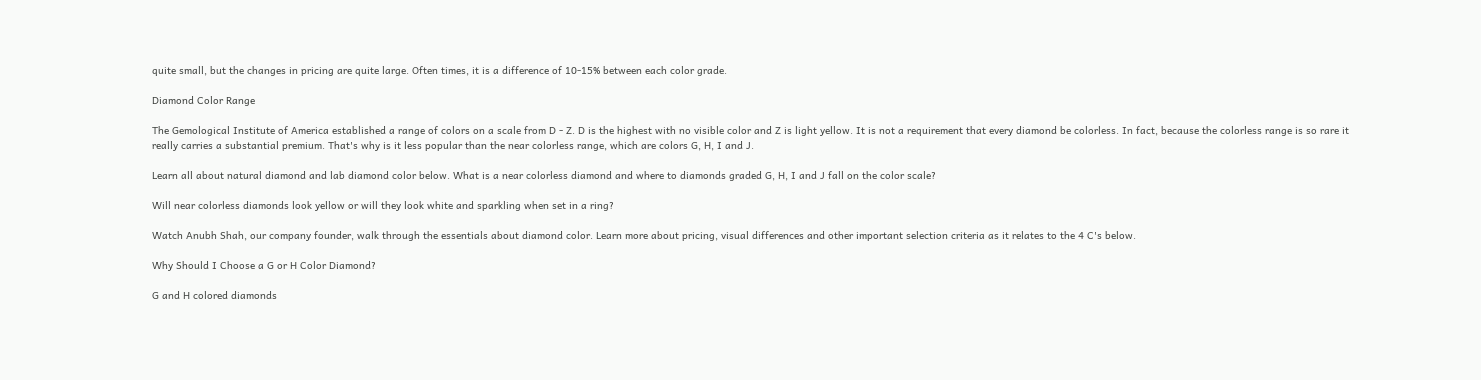quite small, but the changes in pricing are quite large. Often times, it is a difference of 10-15% between each color grade.

Diamond Color Range

The Gemological Institute of America established a range of colors on a scale from D - Z. D is the highest with no visible color and Z is light yellow. It is not a requirement that every diamond be colorless. In fact, because the colorless range is so rare it really carries a substantial premium. That's why is it less popular than the near colorless range, which are colors G, H, I and J.

Learn all about natural diamond and lab diamond color below. What is a near colorless diamond and where to diamonds graded G, H, I and J fall on the color scale?

Will near colorless diamonds look yellow or will they look white and sparkling when set in a ring?

Watch Anubh Shah, our company founder, walk through the essentials about diamond color. Learn more about pricing, visual differences and other important selection criteria as it relates to the 4 C's below.

Why Should I Choose a G or H Color Diamond?

G and H colored diamonds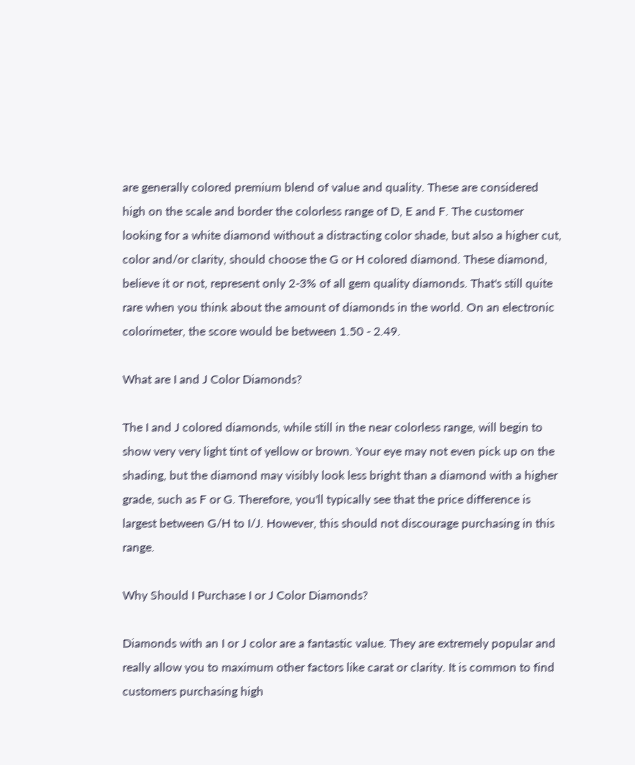are generally colored premium blend of value and quality. These are considered high on the scale and border the colorless range of D, E and F. The customer looking for a white diamond without a distracting color shade, but also a higher cut, color and/or clarity, should choose the G or H colored diamond. These diamond, believe it or not, represent only 2-3% of all gem quality diamonds. That's still quite rare when you think about the amount of diamonds in the world. On an electronic colorimeter, the score would be between 1.50 - 2.49.

What are I and J Color Diamonds?

The I and J colored diamonds, while still in the near colorless range, will begin to show very very light tint of yellow or brown. Your eye may not even pick up on the shading, but the diamond may visibly look less bright than a diamond with a higher grade, such as F or G. Therefore, you'll typically see that the price difference is largest between G/H to I/J. However, this should not discourage purchasing in this range.

Why Should I Purchase I or J Color Diamonds?

Diamonds with an I or J color are a fantastic value. They are extremely popular and really allow you to maximum other factors like carat or clarity. It is common to find customers purchasing high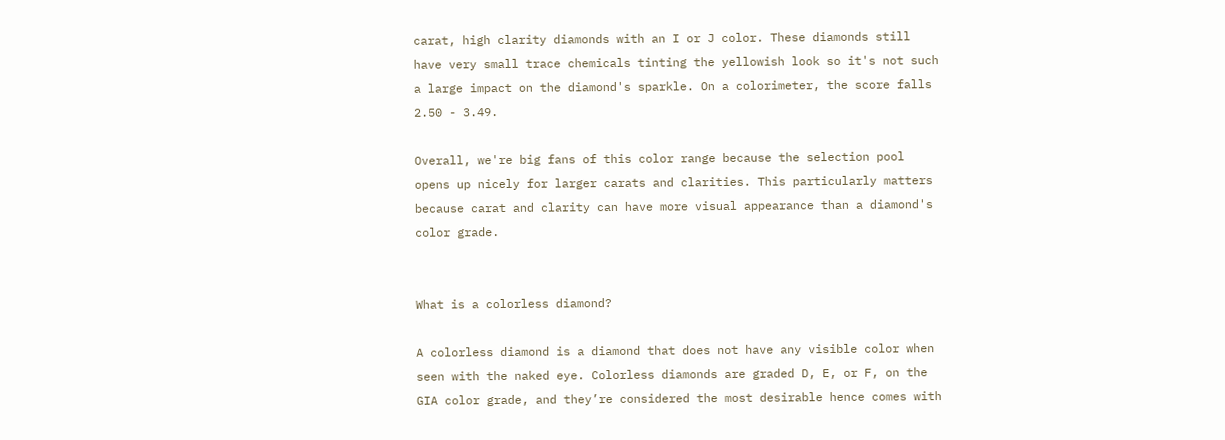carat, high clarity diamonds with an I or J color. These diamonds still have very small trace chemicals tinting the yellowish look so it's not such a large impact on the diamond's sparkle. On a colorimeter, the score falls 2.50 - 3.49.

Overall, we're big fans of this color range because the selection pool opens up nicely for larger carats and clarities. This particularly matters because carat and clarity can have more visual appearance than a diamond's color grade.


What is a colorless diamond?

A colorless diamond is a diamond that does not have any visible color when seen with the naked eye. Colorless diamonds are graded D, E, or F, on the GIA color grade, and they’re considered the most desirable hence comes with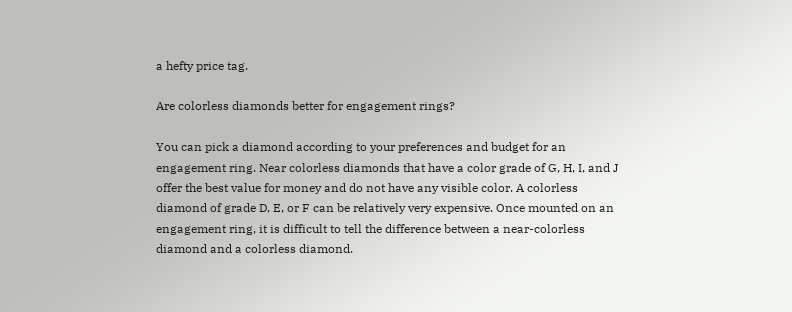a hefty price tag.

Are colorless diamonds better for engagement rings?

You can pick a diamond according to your preferences and budget for an engagement ring. Near colorless diamonds that have a color grade of G, H, I, and J offer the best value for money and do not have any visible color. A colorless diamond of grade D, E, or F can be relatively very expensive. Once mounted on an engagement ring, it is difficult to tell the difference between a near-colorless diamond and a colorless diamond.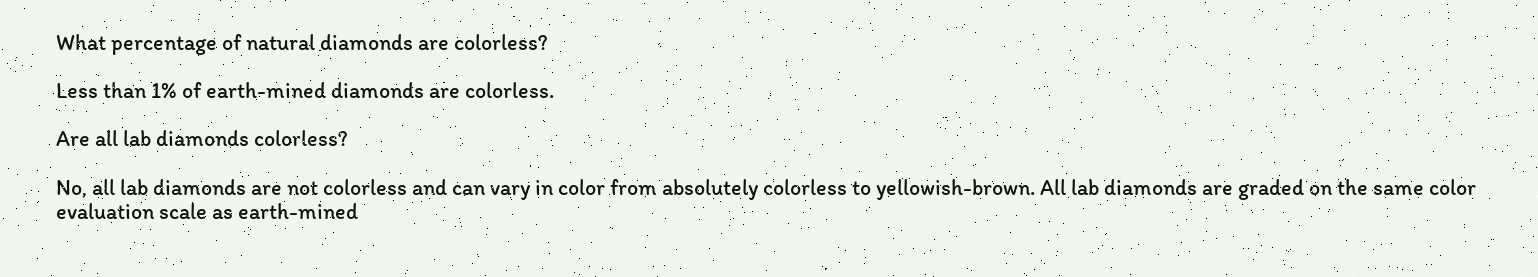What percentage of natural diamonds are colorless?

Less than 1% of earth-mined diamonds are colorless.

Are all lab diamonds colorless?

No, all lab diamonds are not colorless and can vary in color from absolutely colorless to yellowish-brown. All lab diamonds are graded on the same color evaluation scale as earth-mined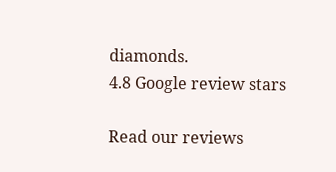diamonds.
4.8 Google review stars

Read our reviews